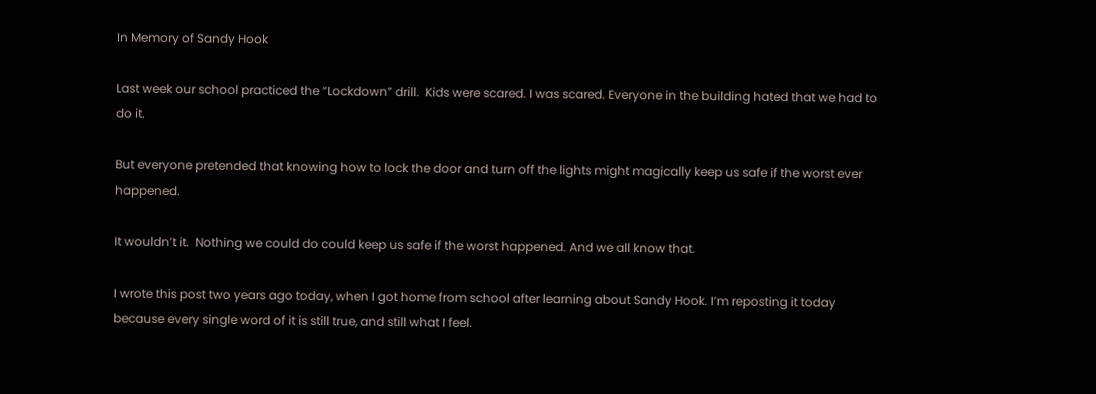In Memory of Sandy Hook

Last week our school practiced the “Lockdown” drill.  Kids were scared. I was scared. Everyone in the building hated that we had to do it.

But everyone pretended that knowing how to lock the door and turn off the lights might magically keep us safe if the worst ever happened.

It wouldn’t it.  Nothing we could do could keep us safe if the worst happened. And we all know that.

I wrote this post two years ago today, when I got home from school after learning about Sandy Hook. I’m reposting it today because every single word of it is still true, and still what I feel.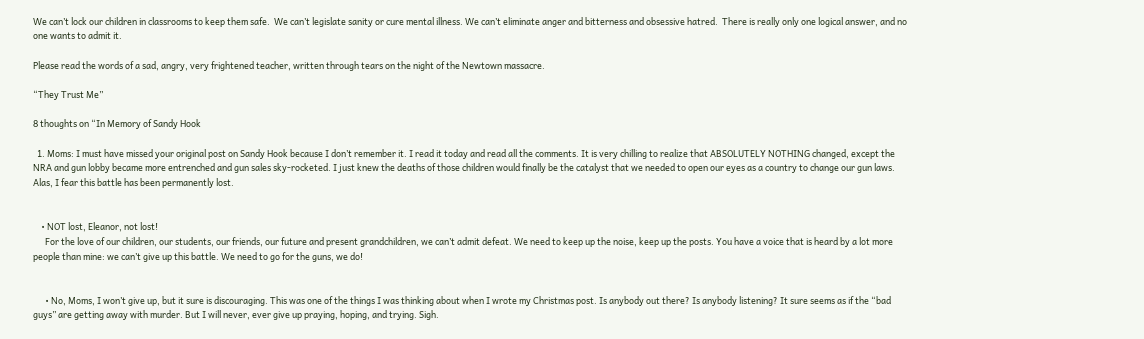We can’t lock our children in classrooms to keep them safe.  We can’t legislate sanity or cure mental illness. We can’t eliminate anger and bitterness and obsessive hatred.  There is really only one logical answer, and no one wants to admit it.

Please read the words of a sad, angry, very frightened teacher, written through tears on the night of the Newtown massacre.

“They Trust Me”

8 thoughts on “In Memory of Sandy Hook

  1. Moms: I must have missed your original post on Sandy Hook because I don’t remember it. I read it today and read all the comments. It is very chilling to realize that ABSOLUTELY NOTHING changed, except the NRA and gun lobby became more entrenched and gun sales sky-rocketed. I just knew the deaths of those children would finally be the catalyst that we needed to open our eyes as a country to change our gun laws. Alas, I fear this battle has been permanently lost.


    • NOT lost, Eleanor, not lost!
      For the love of our children, our students, our friends, our future and present grandchildren, we can’t admit defeat. We need to keep up the noise, keep up the posts. You have a voice that is heard by a lot more people than mine: we can’t give up this battle. We need to go for the guns, we do!


      • No, Moms, I won’t give up, but it sure is discouraging. This was one of the things I was thinking about when I wrote my Christmas post. Is anybody out there? Is anybody listening? It sure seems as if the “bad guys” are getting away with murder. But I will never, ever give up praying, hoping, and trying. Sigh.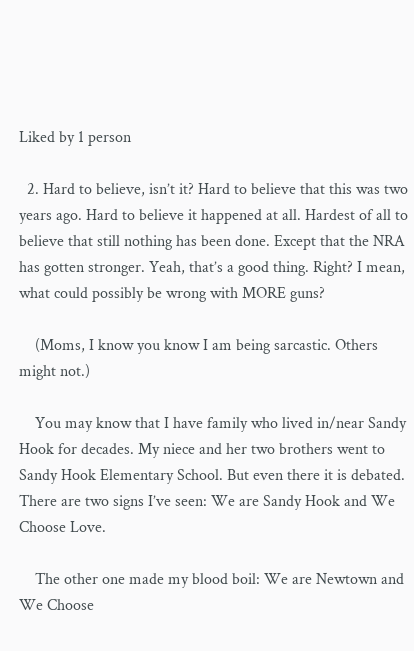Liked by 1 person

  2. Hard to believe, isn’t it? Hard to believe that this was two years ago. Hard to believe it happened at all. Hardest of all to believe that still nothing has been done. Except that the NRA has gotten stronger. Yeah, that’s a good thing. Right? I mean, what could possibly be wrong with MORE guns?

    (Moms, I know you know I am being sarcastic. Others might not.)

    You may know that I have family who lived in/near Sandy Hook for decades. My niece and her two brothers went to Sandy Hook Elementary School. But even there it is debated. There are two signs I’ve seen: We are Sandy Hook and We Choose Love.

    The other one made my blood boil: We are Newtown and We Choose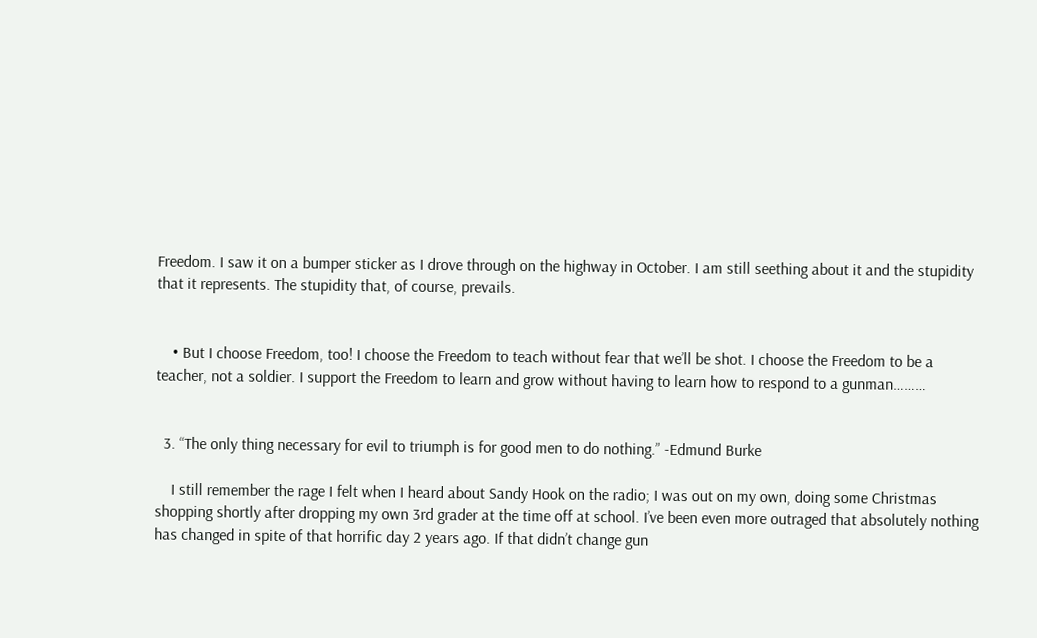Freedom. I saw it on a bumper sticker as I drove through on the highway in October. I am still seething about it and the stupidity that it represents. The stupidity that, of course, prevails.


    • But I choose Freedom, too! I choose the Freedom to teach without fear that we’ll be shot. I choose the Freedom to be a teacher, not a soldier. I support the Freedom to learn and grow without having to learn how to respond to a gunman………


  3. “The only thing necessary for evil to triumph is for good men to do nothing.” -Edmund Burke

    I still remember the rage I felt when I heard about Sandy Hook on the radio; I was out on my own, doing some Christmas shopping shortly after dropping my own 3rd grader at the time off at school. I’ve been even more outraged that absolutely nothing has changed in spite of that horrific day 2 years ago. If that didn’t change gun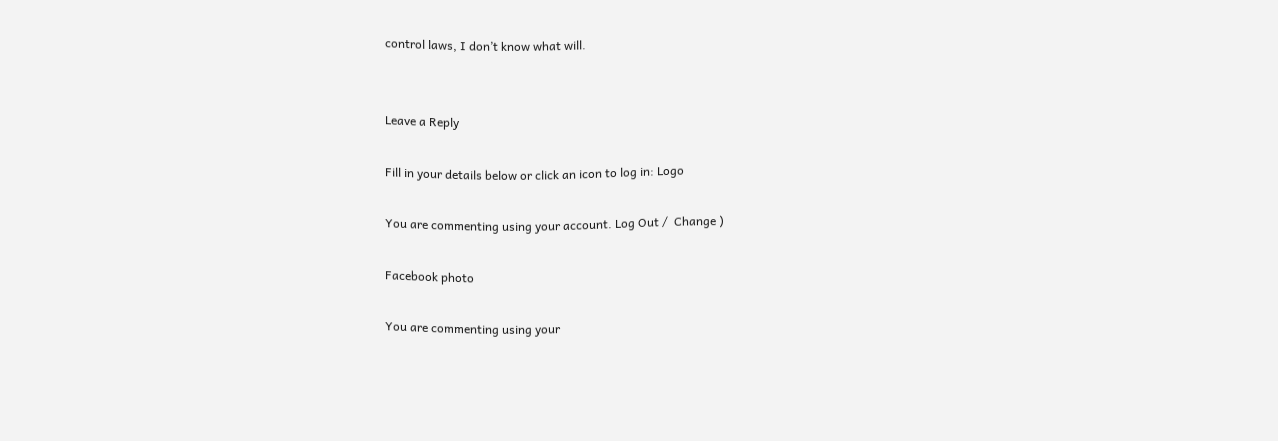control laws, I don’t know what will.


Leave a Reply

Fill in your details below or click an icon to log in: Logo

You are commenting using your account. Log Out /  Change )

Facebook photo

You are commenting using your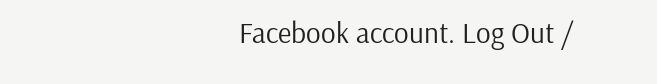Facebook account. Log Out /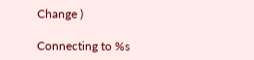Change )

Connecting to %s